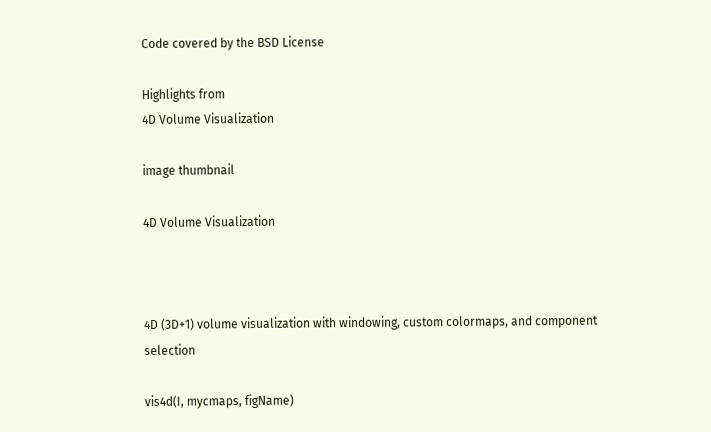Code covered by the BSD License

Highlights from
4D Volume Visualization

image thumbnail

4D Volume Visualization



4D (3D+1) volume visualization with windowing, custom colormaps, and component selection

vis4d(I, mycmaps, figName)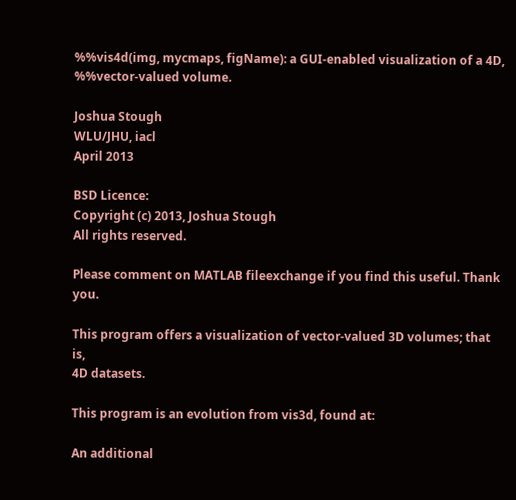%%vis4d(img, mycmaps, figName): a GUI-enabled visualization of a 4D,
%%vector-valued volume.

Joshua Stough
WLU/JHU, iacl
April 2013

BSD Licence:
Copyright (c) 2013, Joshua Stough
All rights reserved.

Please comment on MATLAB fileexchange if you find this useful. Thank you.

This program offers a visualization of vector-valued 3D volumes; that is,
4D datasets.

This program is an evolution from vis3d, found at:

An additional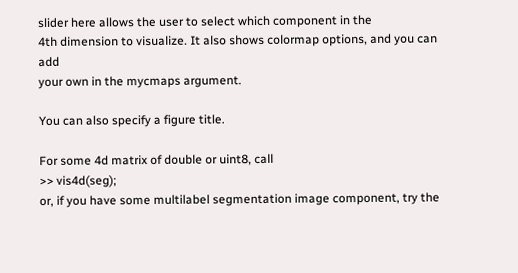slider here allows the user to select which component in the
4th dimension to visualize. It also shows colormap options, and you can add
your own in the mycmaps argument.

You can also specify a figure title.

For some 4d matrix of double or uint8, call
>> vis4d(seg);
or, if you have some multilabel segmentation image component, try the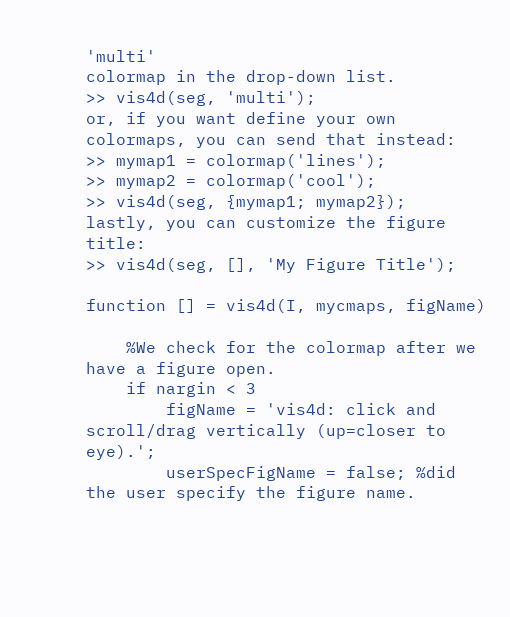'multi'
colormap in the drop-down list.
>> vis4d(seg, 'multi');
or, if you want define your own colormaps, you can send that instead:
>> mymap1 = colormap('lines');
>> mymap2 = colormap('cool');
>> vis4d(seg, {mymap1; mymap2});
lastly, you can customize the figure title:
>> vis4d(seg, [], 'My Figure Title');

function [] = vis4d(I, mycmaps, figName)

    %We check for the colormap after we have a figure open.
    if nargin < 3
        figName = 'vis4d: click and scroll/drag vertically (up=closer to eye).';
        userSpecFigName = false; %did the user specify the figure name.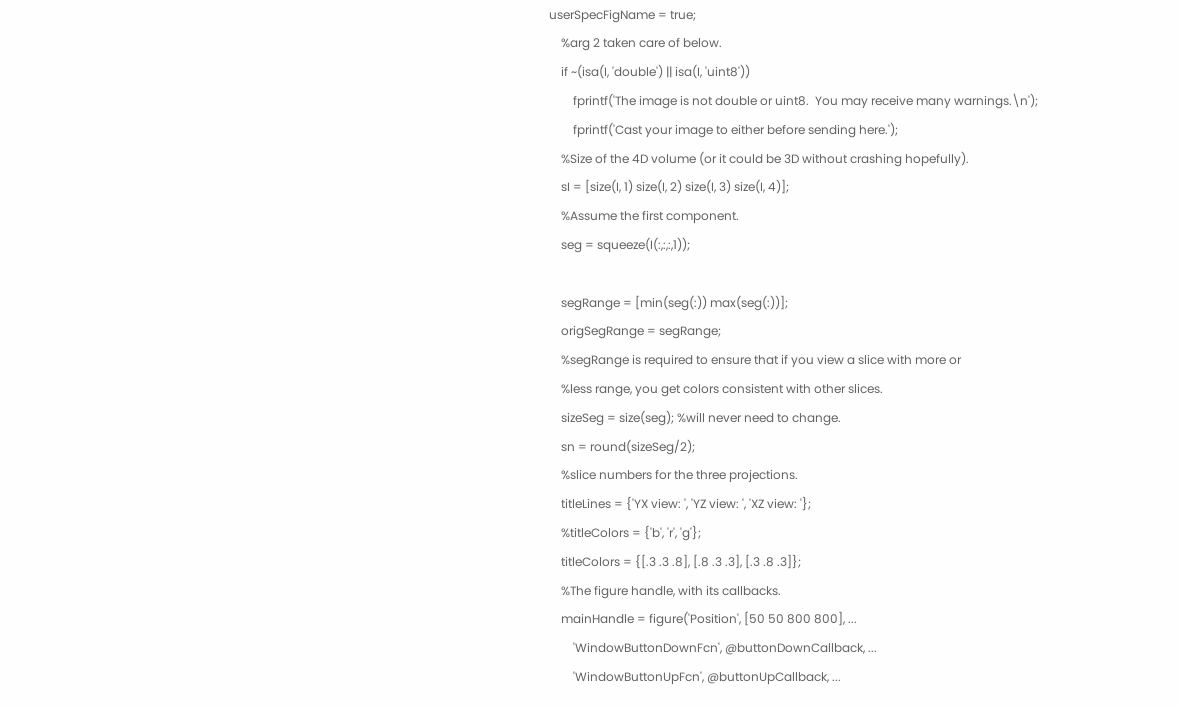userSpecFigName = true;
    %arg 2 taken care of below.
    if ~(isa(I, 'double') || isa(I, 'uint8'))
        fprintf('The image is not double or uint8.  You may receive many warnings.\n');
        fprintf('Cast your image to either before sending here.');
    %Size of the 4D volume (or it could be 3D without crashing hopefully).
    sI = [size(I, 1) size(I, 2) size(I, 3) size(I, 4)];
    %Assume the first component.
    seg = squeeze(I(:,:,:,1));

    segRange = [min(seg(:)) max(seg(:))];
    origSegRange = segRange;
    %segRange is required to ensure that if you view a slice with more or
    %less range, you get colors consistent with other slices.
    sizeSeg = size(seg); %will never need to change.
    sn = round(sizeSeg/2);
    %slice numbers for the three projections.
    titleLines = {'YX view: ', 'YZ view: ', 'XZ view: '};
    %titleColors = {'b', 'r', 'g'};
    titleColors = {[.3 .3 .8], [.8 .3 .3], [.3 .8 .3]};
    %The figure handle, with its callbacks.
    mainHandle = figure('Position', [50 50 800 800], ...
        'WindowButtonDownFcn', @buttonDownCallback, ...
        'WindowButtonUpFcn', @buttonUpCallback, ...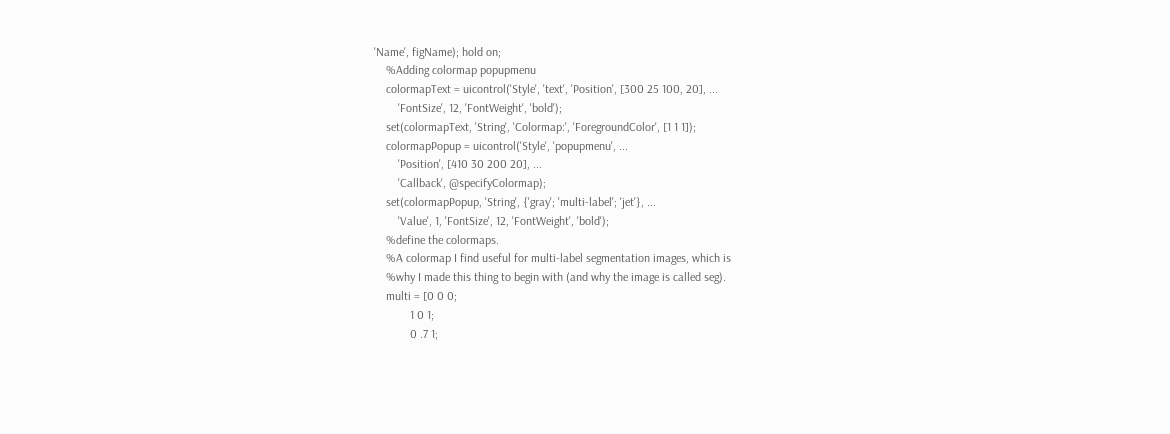'Name', figName); hold on;
    %Adding colormap popupmenu
    colormapText = uicontrol('Style', 'text', 'Position', [300 25 100, 20], ...
        'FontSize', 12, 'FontWeight', 'bold');
    set(colormapText, 'String', 'Colormap:', 'ForegroundColor', [1 1 1]);
    colormapPopup = uicontrol('Style', 'popupmenu', ...
        'Position', [410 30 200 20], ...
        'Callback', @specifyColormap);
    set(colormapPopup, 'String', {'gray'; 'multi-label'; 'jet'}, ...
        'Value', 1, 'FontSize', 12, 'FontWeight', 'bold');
    %define the colormaps.
    %A colormap I find useful for multi-label segmentation images, which is
    %why I made this thing to begin with (and why the image is called seg).
    multi = [0 0 0;
            1 0 1;
            0 .7 1;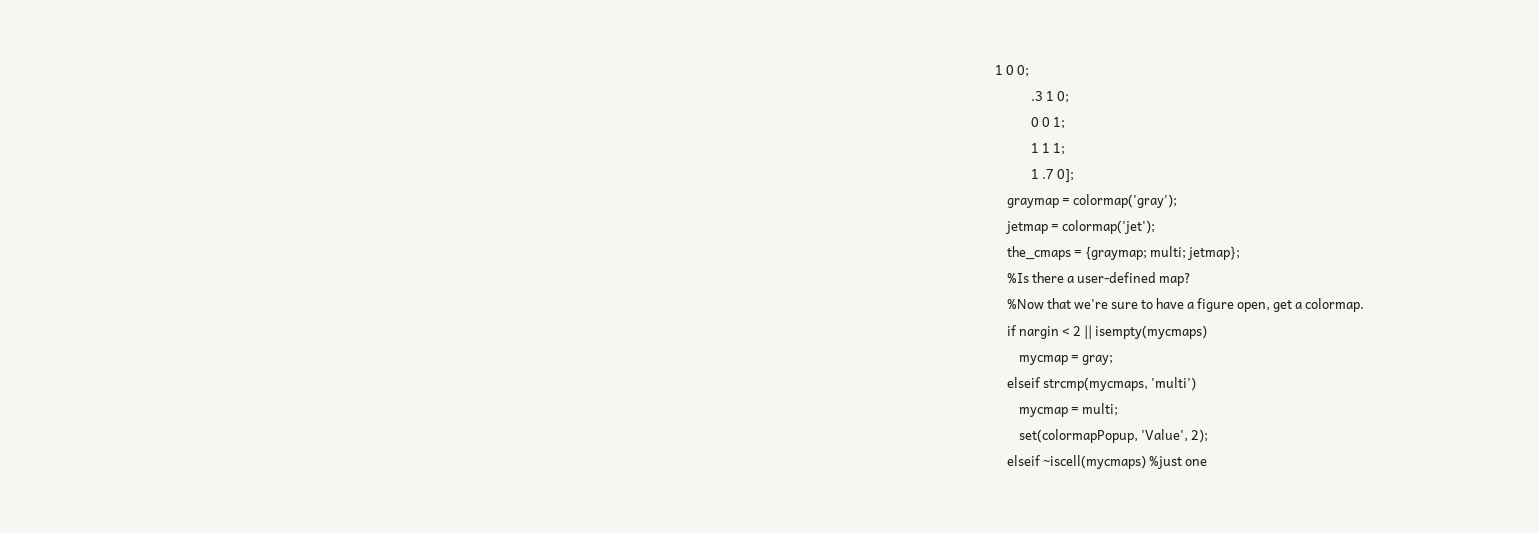1 0 0;
            .3 1 0;
            0 0 1;
            1 1 1;
            1 .7 0];
    graymap = colormap('gray');
    jetmap = colormap('jet');
    the_cmaps = {graymap; multi; jetmap};
    %Is there a user-defined map?
    %Now that we're sure to have a figure open, get a colormap.
    if nargin < 2 || isempty(mycmaps)
        mycmap = gray;
    elseif strcmp(mycmaps, 'multi')
        mycmap = multi;
        set(colormapPopup, 'Value', 2);
    elseif ~iscell(mycmaps) %just one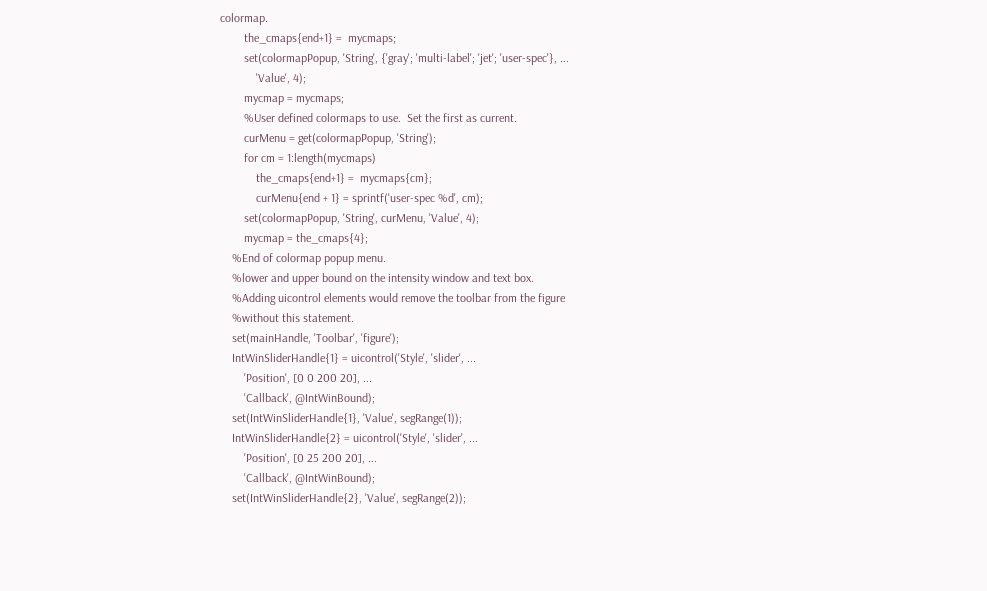colormap.
        the_cmaps{end+1} =  mycmaps;
        set(colormapPopup, 'String', {'gray'; 'multi-label'; 'jet'; 'user-spec'}, ...
            'Value', 4);
        mycmap = mycmaps;
        %User defined colormaps to use.  Set the first as current.
        curMenu = get(colormapPopup, 'String');
        for cm = 1:length(mycmaps)
            the_cmaps{end+1} =  mycmaps{cm};
            curMenu{end + 1} = sprintf('user-spec %d', cm);
        set(colormapPopup, 'String', curMenu, 'Value', 4);
        mycmap = the_cmaps{4};
    %End of colormap popup menu.
    %lower and upper bound on the intensity window and text box.
    %Adding uicontrol elements would remove the toolbar from the figure
    %without this statement.
    set(mainHandle, 'Toolbar', 'figure');
    IntWinSliderHandle{1} = uicontrol('Style', 'slider', ...
        'Position', [0 0 200 20], ...
        'Callback', @IntWinBound);
    set(IntWinSliderHandle{1}, 'Value', segRange(1));
    IntWinSliderHandle{2} = uicontrol('Style', 'slider', ...
        'Position', [0 25 200 20], ...
        'Callback', @IntWinBound);
    set(IntWinSliderHandle{2}, 'Value', segRange(2));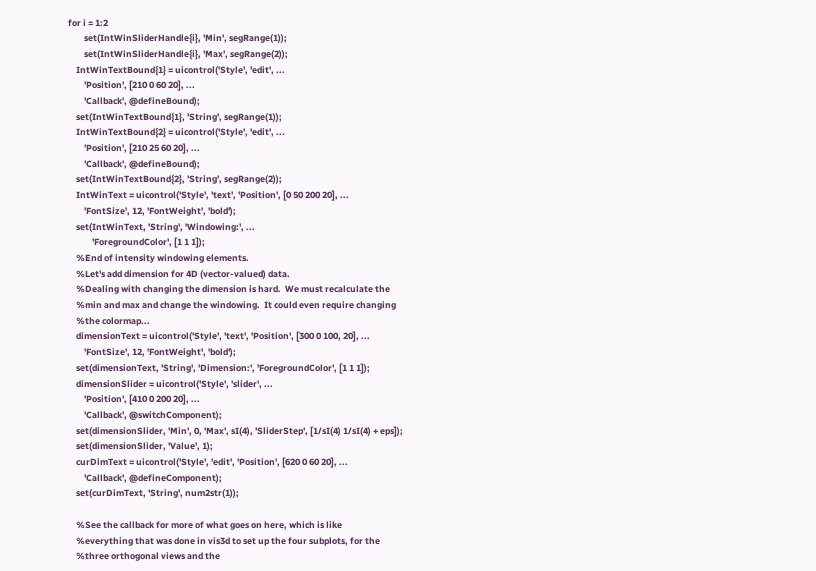for i = 1:2
        set(IntWinSliderHandle{i}, 'Min', segRange(1));
        set(IntWinSliderHandle{i}, 'Max', segRange(2));
    IntWinTextBound{1} = uicontrol('Style', 'edit', ...
        'Position', [210 0 60 20], ...
        'Callback', @defineBound);
    set(IntWinTextBound{1}, 'String', segRange(1));
    IntWinTextBound{2} = uicontrol('Style', 'edit', ...
        'Position', [210 25 60 20], ...
        'Callback', @defineBound);
    set(IntWinTextBound{2}, 'String', segRange(2));
    IntWinText = uicontrol('Style', 'text', 'Position', [0 50 200 20], ...
        'FontSize', 12, 'FontWeight', 'bold');
    set(IntWinText, 'String', 'Windowing:', ...
            'ForegroundColor', [1 1 1]);
    %End of intensity windowing elements.
    %Let's add dimension for 4D (vector-valued) data.
    %Dealing with changing the dimension is hard.  We must recalculate the
    %min and max and change the windowing.  It could even require changing
    %the colormap...
    dimensionText = uicontrol('Style', 'text', 'Position', [300 0 100, 20], ...
        'FontSize', 12, 'FontWeight', 'bold');
    set(dimensionText, 'String', 'Dimension:', 'ForegroundColor', [1 1 1]);
    dimensionSlider = uicontrol('Style', 'slider', ...
        'Position', [410 0 200 20], ...
        'Callback', @switchComponent);
    set(dimensionSlider, 'Min', 0, 'Max', sI(4), 'SliderStep', [1/sI(4) 1/sI(4) + eps]);
    set(dimensionSlider, 'Value', 1);
    curDimText = uicontrol('Style', 'edit', 'Position', [620 0 60 20], ...
        'Callback', @defineComponent);
    set(curDimText, 'String', num2str(1));

    %See the callback for more of what goes on here, which is like
    %everything that was done in vis3d to set up the four subplots, for the
    %three orthogonal views and the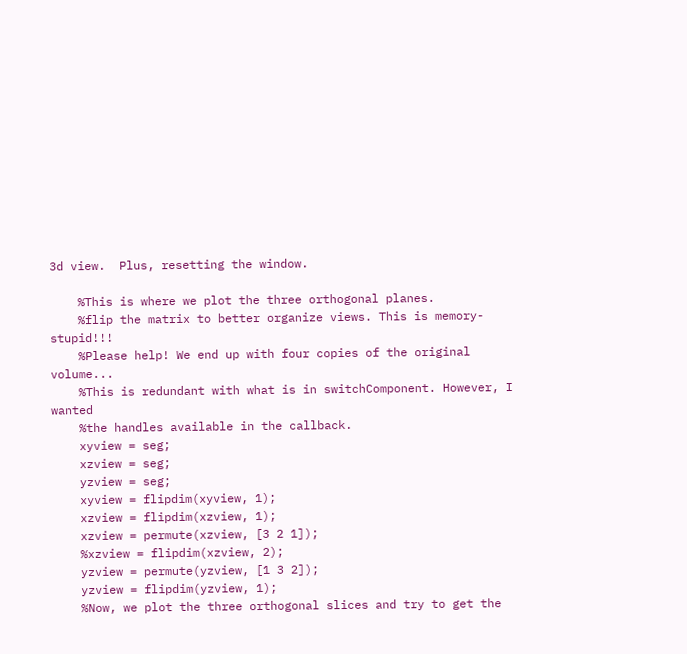3d view.  Plus, resetting the window.

    %This is where we plot the three orthogonal planes.
    %flip the matrix to better organize views. This is memory-stupid!!!
    %Please help! We end up with four copies of the original volume...
    %This is redundant with what is in switchComponent. However, I wanted
    %the handles available in the callback.
    xyview = seg;
    xzview = seg;
    yzview = seg;
    xyview = flipdim(xyview, 1);
    xzview = flipdim(xzview, 1);
    xzview = permute(xzview, [3 2 1]);
    %xzview = flipdim(xzview, 2);
    yzview = permute(yzview, [1 3 2]);
    yzview = flipdim(yzview, 1);
    %Now, we plot the three orthogonal slices and try to get the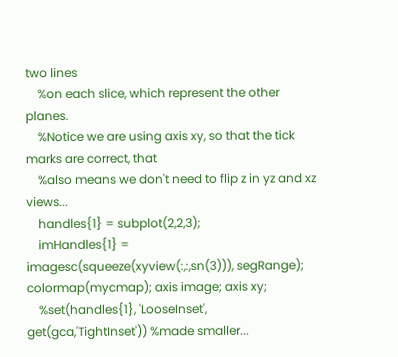two lines
    %on each slice, which represent the other planes.
    %Notice we are using axis xy, so that the tick marks are correct, that
    %also means we don't need to flip z in yz and xz views...
    handles{1} = subplot(2,2,3);
    imHandles{1} = imagesc(squeeze(xyview(:,:,sn(3))), segRange); colormap(mycmap); axis image; axis xy;
    %set(handles{1}, 'LooseInset', get(gca,'TightInset')) %made smaller...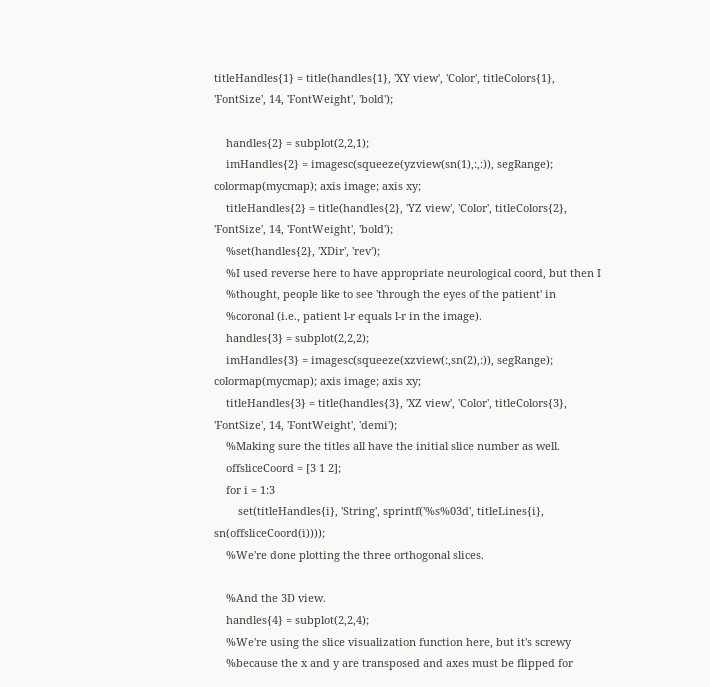titleHandles{1} = title(handles{1}, 'XY view', 'Color', titleColors{1}, 'FontSize', 14, 'FontWeight', 'bold');

    handles{2} = subplot(2,2,1);
    imHandles{2} = imagesc(squeeze(yzview(sn(1),:,:)), segRange); colormap(mycmap); axis image; axis xy;
    titleHandles{2} = title(handles{2}, 'YZ view', 'Color', titleColors{2}, 'FontSize', 14, 'FontWeight', 'bold');
    %set(handles{2}, 'XDir', 'rev');
    %I used reverse here to have appropriate neurological coord, but then I
    %thought, people like to see 'through the eyes of the patient' in
    %coronal (i.e., patient l-r equals l-r in the image).
    handles{3} = subplot(2,2,2);
    imHandles{3} = imagesc(squeeze(xzview(:,sn(2),:)), segRange); colormap(mycmap); axis image; axis xy;
    titleHandles{3} = title(handles{3}, 'XZ view', 'Color', titleColors{3}, 'FontSize', 14, 'FontWeight', 'demi');
    %Making sure the titles all have the initial slice number as well.
    offsliceCoord = [3 1 2];
    for i = 1:3
        set(titleHandles{i}, 'String', sprintf('%s%03d', titleLines{i}, sn(offsliceCoord(i))));
    %We're done plotting the three orthogonal slices.

    %And the 3D view.
    handles{4} = subplot(2,2,4);
    %We're using the slice visualization function here, but it's screwy
    %because the x and y are transposed and axes must be flipped for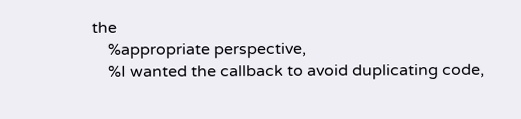the
    %appropriate perspective,
    %I wanted the callback to avoid duplicating code,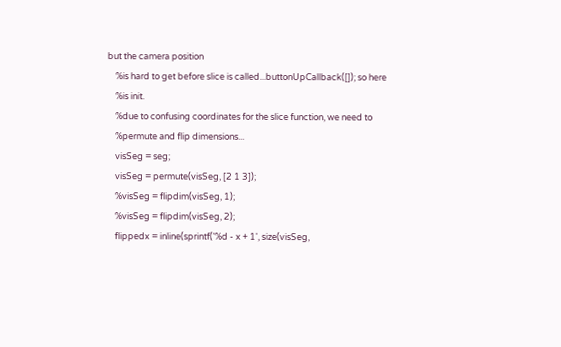but the camera position
    %is hard to get before slice is called...buttonUpCallback([]); so here
    %is init.
    %due to confusing coordinates for the slice function, we need to
    %permute and flip dimensions...
    visSeg = seg;
    visSeg = permute(visSeg, [2 1 3]);
    %visSeg = flipdim(visSeg, 1);
    %visSeg = flipdim(visSeg, 2);
    flippedx = inline(sprintf('%d - x + 1', size(visSeg,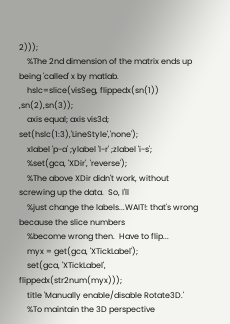2)));
    %The 2nd dimension of the matrix ends up being 'called' x by matlab.
    hslc=slice(visSeg, flippedx(sn(1)) ,sn(2),sn(3));
    axis equal; axis vis3d; set(hslc(1:3),'LineStyle','none');
    xlabel 'p-a' ;ylabel 'l-r' ;zlabel 'i-s';
    %set(gca, 'XDir', 'reverse');
    %The above XDir didn't work, without screwing up the data.  So, I'll
    %just change the labels...WAIT!: that's wrong because the slice numbers
    %become wrong then.  Have to flip...
    myx = get(gca, 'XTickLabel');
    set(gca, 'XTickLabel', flippedx(str2num(myx)));
    title 'Manually enable/disable Rotate3D.'
    %To maintain the 3D perspective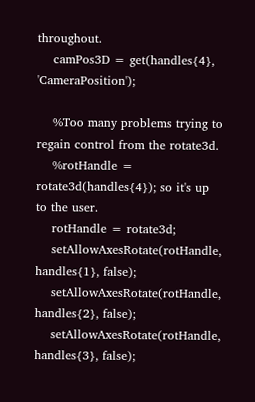throughout.
    camPos3D = get(handles{4}, 'CameraPosition');

    %Too many problems trying to regain control from the rotate3d.
    %rotHandle = rotate3d(handles{4}); so it's up to the user.
    rotHandle = rotate3d;
    setAllowAxesRotate(rotHandle, handles{1}, false);
    setAllowAxesRotate(rotHandle, handles{2}, false);
    setAllowAxesRotate(rotHandle, handles{3}, false);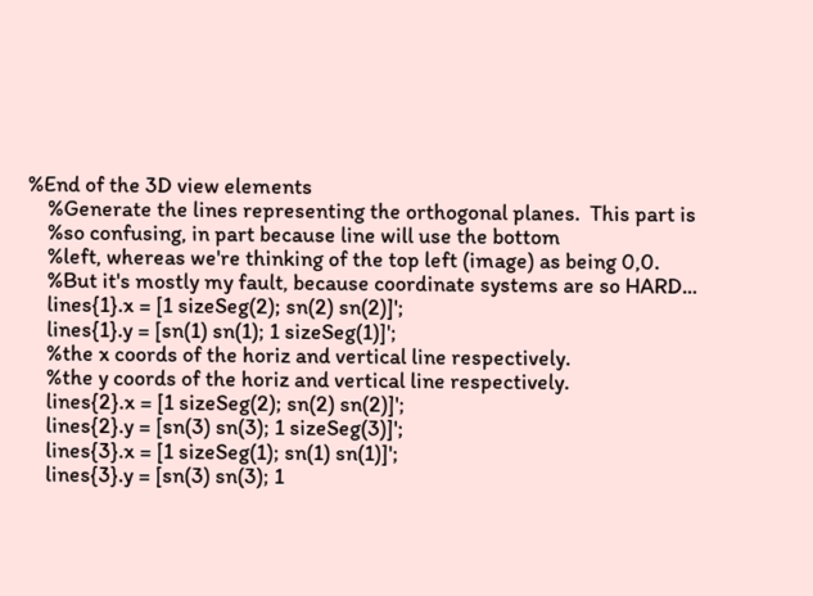%End of the 3D view elements
    %Generate the lines representing the orthogonal planes.  This part is
    %so confusing, in part because line will use the bottom
    %left, whereas we're thinking of the top left (image) as being 0,0.
    %But it's mostly my fault, because coordinate systems are so HARD...
    lines{1}.x = [1 sizeSeg(2); sn(2) sn(2)]';
    lines{1}.y = [sn(1) sn(1); 1 sizeSeg(1)]';
    %the x coords of the horiz and vertical line respectively.
    %the y coords of the horiz and vertical line respectively.
    lines{2}.x = [1 sizeSeg(2); sn(2) sn(2)]';
    lines{2}.y = [sn(3) sn(3); 1 sizeSeg(3)]';
    lines{3}.x = [1 sizeSeg(1); sn(1) sn(1)]';
    lines{3}.y = [sn(3) sn(3); 1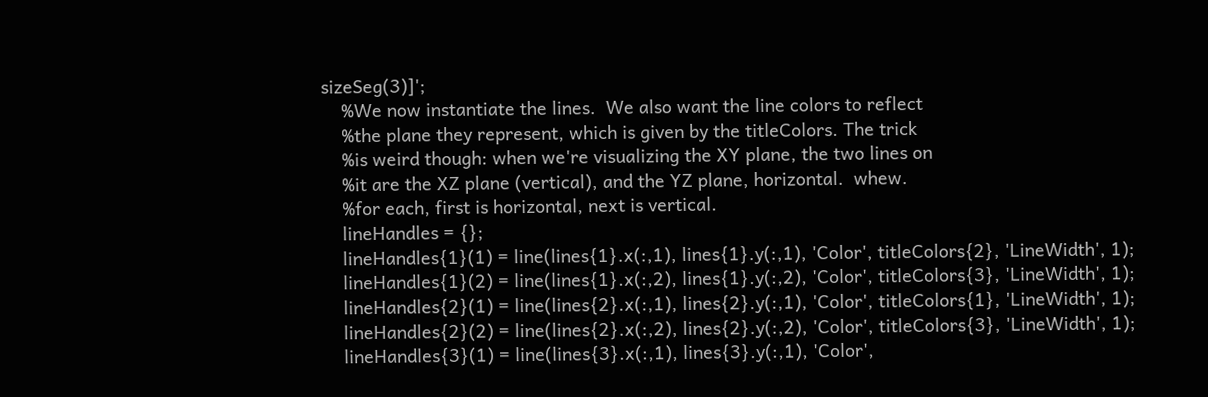sizeSeg(3)]';
    %We now instantiate the lines.  We also want the line colors to reflect
    %the plane they represent, which is given by the titleColors. The trick
    %is weird though: when we're visualizing the XY plane, the two lines on
    %it are the XZ plane (vertical), and the YZ plane, horizontal.  whew.
    %for each, first is horizontal, next is vertical.
    lineHandles = {};
    lineHandles{1}(1) = line(lines{1}.x(:,1), lines{1}.y(:,1), 'Color', titleColors{2}, 'LineWidth', 1);
    lineHandles{1}(2) = line(lines{1}.x(:,2), lines{1}.y(:,2), 'Color', titleColors{3}, 'LineWidth', 1);
    lineHandles{2}(1) = line(lines{2}.x(:,1), lines{2}.y(:,1), 'Color', titleColors{1}, 'LineWidth', 1);
    lineHandles{2}(2) = line(lines{2}.x(:,2), lines{2}.y(:,2), 'Color', titleColors{3}, 'LineWidth', 1);
    lineHandles{3}(1) = line(lines{3}.x(:,1), lines{3}.y(:,1), 'Color',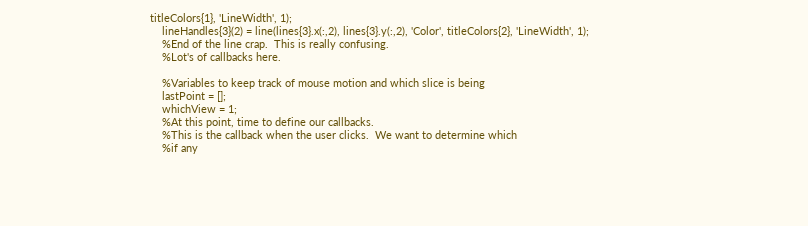titleColors{1}, 'LineWidth', 1);
    lineHandles{3}(2) = line(lines{3}.x(:,2), lines{3}.y(:,2), 'Color', titleColors{2}, 'LineWidth', 1);
    %End of the line crap.  This is really confusing.
    %Lot's of callbacks here.

    %Variables to keep track of mouse motion and which slice is being
    lastPoint = [];
    whichView = 1;
    %At this point, time to define our callbacks.
    %This is the callback when the user clicks.  We want to determine which
    %if any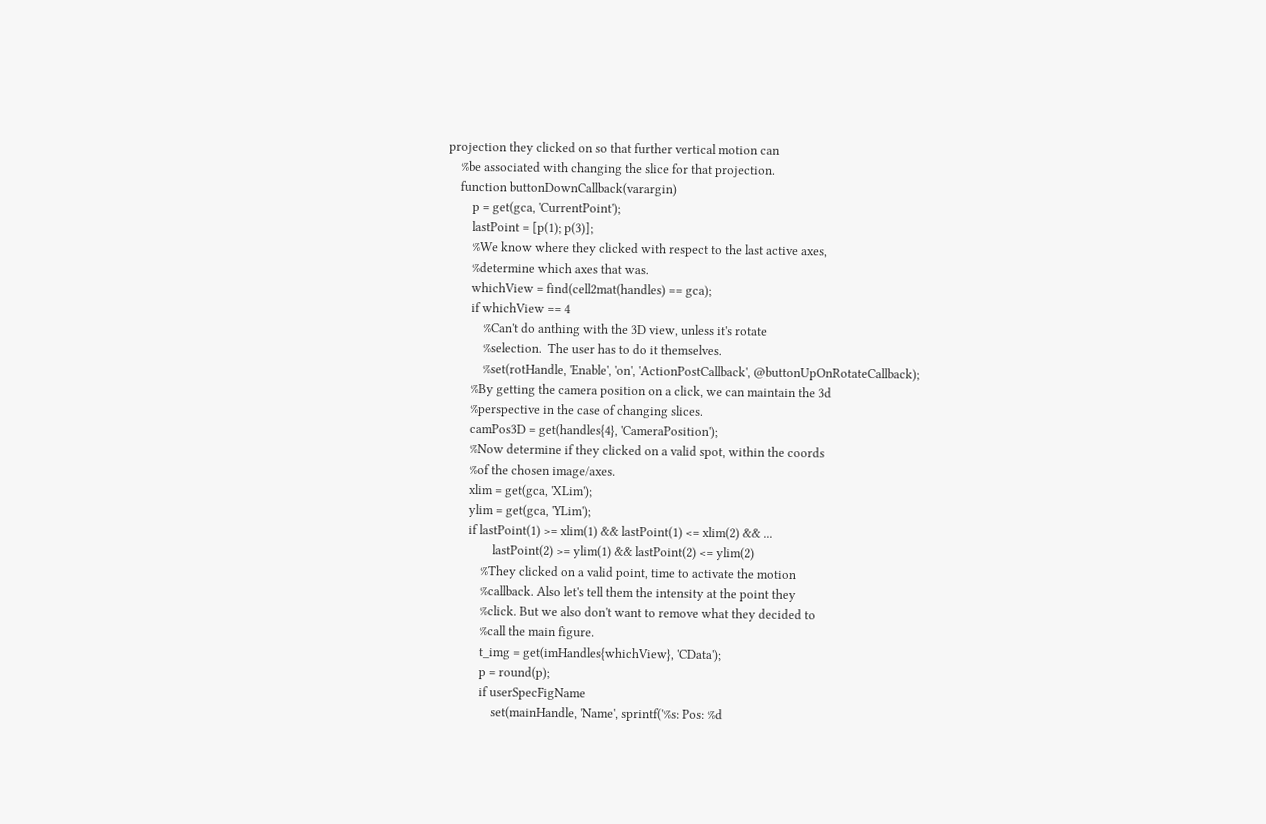projection they clicked on so that further vertical motion can
    %be associated with changing the slice for that projection.
    function buttonDownCallback(varargin)
        p = get(gca, 'CurrentPoint');
        lastPoint = [p(1); p(3)];
        %We know where they clicked with respect to the last active axes,
        %determine which axes that was.
        whichView = find(cell2mat(handles) == gca);
        if whichView == 4
            %Can't do anthing with the 3D view, unless it's rotate
            %selection.  The user has to do it themselves.
            %set(rotHandle, 'Enable', 'on', 'ActionPostCallback', @buttonUpOnRotateCallback);
        %By getting the camera position on a click, we can maintain the 3d
        %perspective in the case of changing slices.
        camPos3D = get(handles{4}, 'CameraPosition');
        %Now determine if they clicked on a valid spot, within the coords
        %of the chosen image/axes.
        xlim = get(gca, 'XLim');
        ylim = get(gca, 'YLim');
        if lastPoint(1) >= xlim(1) && lastPoint(1) <= xlim(2) && ...
                lastPoint(2) >= ylim(1) && lastPoint(2) <= ylim(2)
            %They clicked on a valid point, time to activate the motion
            %callback. Also let's tell them the intensity at the point they
            %click. But we also don't want to remove what they decided to
            %call the main figure.
            t_img = get(imHandles{whichView}, 'CData');
            p = round(p);
            if userSpecFigName
                set(mainHandle, 'Name', sprintf('%s: Pos: %d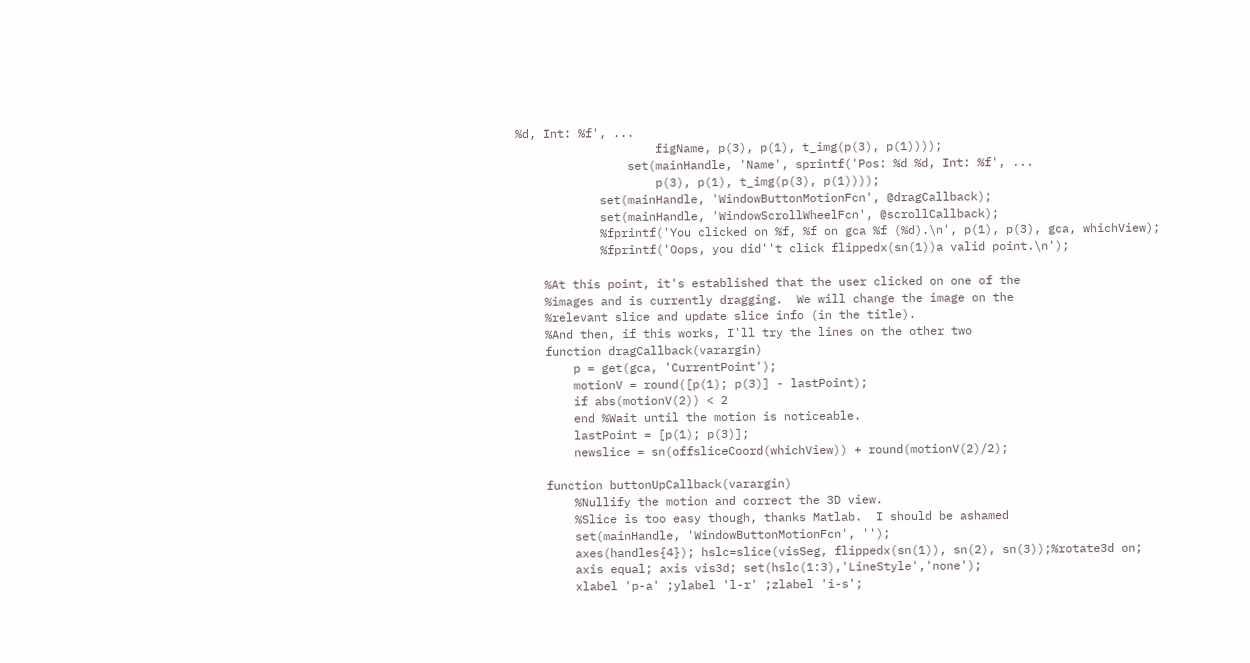%d, Int: %f', ...
                    figName, p(3), p(1), t_img(p(3), p(1))));
                set(mainHandle, 'Name', sprintf('Pos: %d %d, Int: %f', ...
                    p(3), p(1), t_img(p(3), p(1))));
            set(mainHandle, 'WindowButtonMotionFcn', @dragCallback);
            set(mainHandle, 'WindowScrollWheelFcn', @scrollCallback);
            %fprintf('You clicked on %f, %f on gca %f (%d).\n', p(1), p(3), gca, whichView);
            %fprintf('Oops, you did''t click flippedx(sn(1))a valid point.\n');

    %At this point, it's established that the user clicked on one of the
    %images and is currently dragging.  We will change the image on the
    %relevant slice and update slice info (in the title).
    %And then, if this works, I'll try the lines on the other two
    function dragCallback(varargin)
        p = get(gca, 'CurrentPoint');
        motionV = round([p(1); p(3)] - lastPoint);
        if abs(motionV(2)) < 2
        end %Wait until the motion is noticeable.
        lastPoint = [p(1); p(3)];
        newslice = sn(offsliceCoord(whichView)) + round(motionV(2)/2);

    function buttonUpCallback(varargin)
        %Nullify the motion and correct the 3D view.
        %Slice is too easy though, thanks Matlab.  I should be ashamed
        set(mainHandle, 'WindowButtonMotionFcn', '');
        axes(handles{4}); hslc=slice(visSeg, flippedx(sn(1)), sn(2), sn(3));%rotate3d on;
        axis equal; axis vis3d; set(hslc(1:3),'LineStyle','none');
        xlabel 'p-a' ;ylabel 'l-r' ;zlabel 'i-s';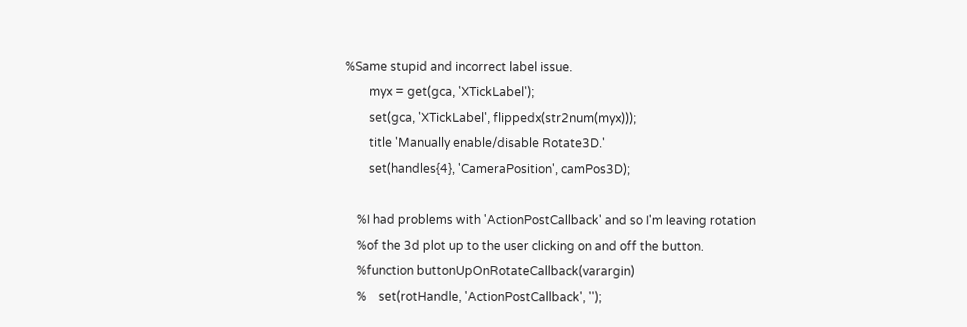%Same stupid and incorrect label issue.
        myx = get(gca, 'XTickLabel');
        set(gca, 'XTickLabel', flippedx(str2num(myx)));
        title 'Manually enable/disable Rotate3D.'
        set(handles{4}, 'CameraPosition', camPos3D);

    %I had problems with 'ActionPostCallback' and so I'm leaving rotation
    %of the 3d plot up to the user clicking on and off the button.
    %function buttonUpOnRotateCallback(varargin)
    %    set(rotHandle, 'ActionPostCallback', '');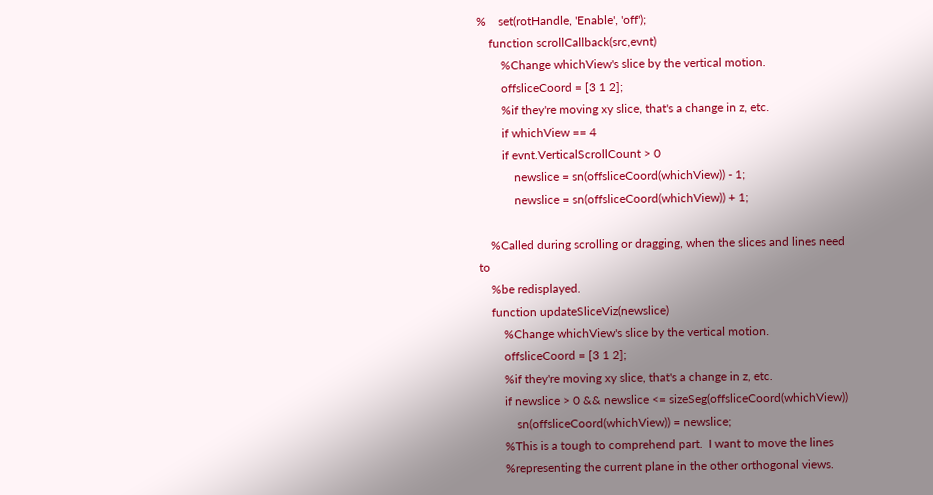%    set(rotHandle, 'Enable', 'off');
    function scrollCallback(src,evnt)
        %Change whichView's slice by the vertical motion.
        offsliceCoord = [3 1 2];
        %if they're moving xy slice, that's a change in z, etc.
        if whichView == 4
        if evnt.VerticalScrollCount > 0
            newslice = sn(offsliceCoord(whichView)) - 1;
            newslice = sn(offsliceCoord(whichView)) + 1;

    %Called during scrolling or dragging, when the slices and lines need to
    %be redisplayed.
    function updateSliceViz(newslice)
        %Change whichView's slice by the vertical motion.
        offsliceCoord = [3 1 2];
        %if they're moving xy slice, that's a change in z, etc.
        if newslice > 0 && newslice <= sizeSeg(offsliceCoord(whichView))
            sn(offsliceCoord(whichView)) = newslice;
        %This is a tough to comprehend part.  I want to move the lines
        %representing the current plane in the other orthogonal views.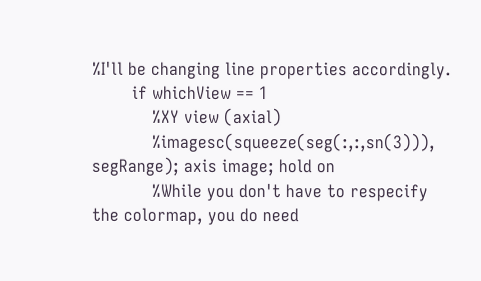%I'll be changing line properties accordingly.
        if whichView == 1
            %XY view (axial)
            %imagesc(squeeze(seg(:,:,sn(3))), segRange); axis image; hold on
            %While you don't have to respecify the colormap, you do need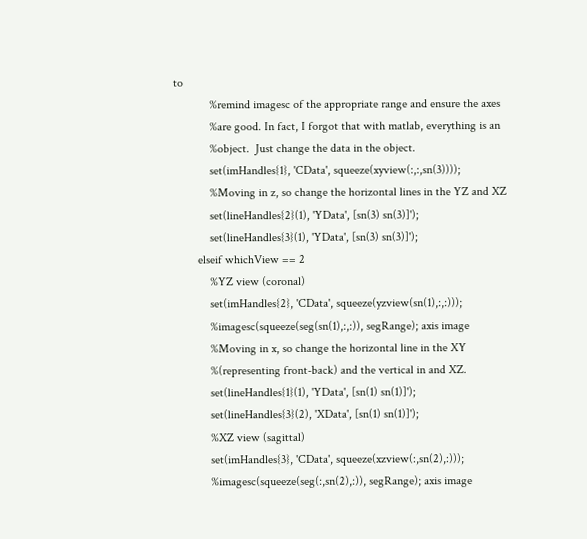to
            %remind imagesc of the appropriate range and ensure the axes
            %are good. In fact, I forgot that with matlab, everything is an
            %object.  Just change the data in the object.
            set(imHandles{1}, 'CData', squeeze(xyview(:,:,sn(3))));
            %Moving in z, so change the horizontal lines in the YZ and XZ
            set(lineHandles{2}(1), 'YData', [sn(3) sn(3)]');
            set(lineHandles{3}(1), 'YData', [sn(3) sn(3)]');
        elseif whichView == 2
            %YZ view (coronal)
            set(imHandles{2}, 'CData', squeeze(yzview(sn(1),:,:)));
            %imagesc(squeeze(seg(sn(1),:,:)), segRange); axis image
            %Moving in x, so change the horizontal line in the XY
            %(representing front-back) and the vertical in and XZ.
            set(lineHandles{1}(1), 'YData', [sn(1) sn(1)]');
            set(lineHandles{3}(2), 'XData', [sn(1) sn(1)]');
            %XZ view (sagittal)
            set(imHandles{3}, 'CData', squeeze(xzview(:,sn(2),:)));
            %imagesc(squeeze(seg(:,sn(2),:)), segRange); axis image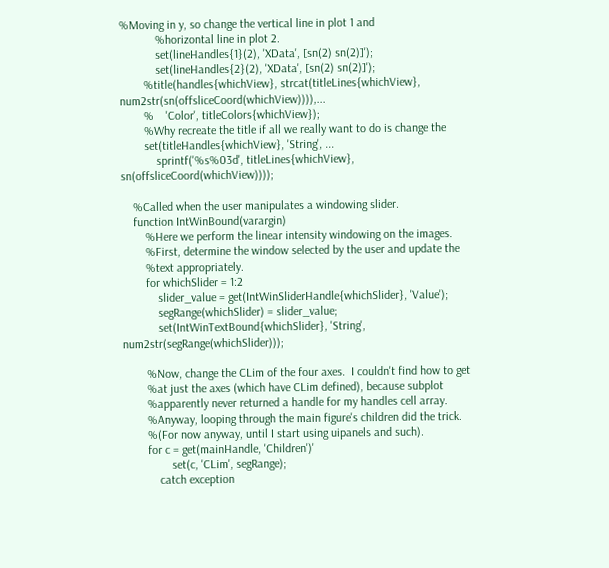%Moving in y, so change the vertical line in plot 1 and
            %horizontal line in plot 2.
            set(lineHandles{1}(2), 'XData', [sn(2) sn(2)]');
            set(lineHandles{2}(2), 'XData', [sn(2) sn(2)]');
        %title(handles{whichView}, strcat(titleLines{whichView}, num2str(sn(offsliceCoord(whichView)))),...
        %    'Color', titleColors{whichView});
        %Why recreate the title if all we really want to do is change the
        set(titleHandles{whichView}, 'String', ...
            sprintf('%s%03d', titleLines{whichView}, sn(offsliceCoord(whichView))));

    %Called when the user manipulates a windowing slider.
    function IntWinBound(varargin)
        %Here we perform the linear intensity windowing on the images.
        %First, determine the window selected by the user and update the
        %text appropriately.
        for whichSlider = 1:2
            slider_value = get(IntWinSliderHandle{whichSlider}, 'Value');
            segRange(whichSlider) = slider_value;
            set(IntWinTextBound{whichSlider}, 'String', num2str(segRange(whichSlider)));

        %Now, change the CLim of the four axes.  I couldn't find how to get
        %at just the axes (which have CLim defined), because subplot
        %apparently never returned a handle for my handles cell array.
        %Anyway, looping through the main figure's children did the trick.
        %(For now anyway, until I start using uipanels and such).
        for c = get(mainHandle, 'Children')'
                set(c, 'CLim', segRange);
            catch exception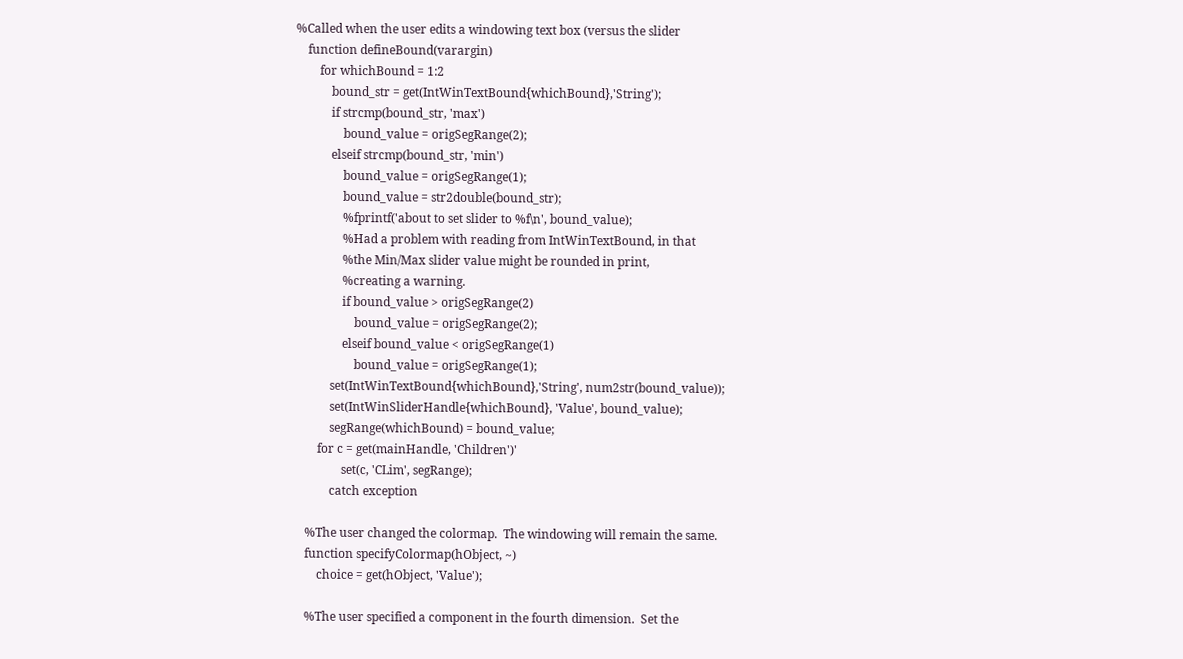%Called when the user edits a windowing text box (versus the slider
    function defineBound(varargin)
        for whichBound = 1:2
            bound_str = get(IntWinTextBound{whichBound},'String');
            if strcmp(bound_str, 'max')
                bound_value = origSegRange(2);
            elseif strcmp(bound_str, 'min')
                bound_value = origSegRange(1);
                bound_value = str2double(bound_str);
                %fprintf('about to set slider to %f\n', bound_value);
                %Had a problem with reading from IntWinTextBound, in that
                %the Min/Max slider value might be rounded in print,
                %creating a warning.
                if bound_value > origSegRange(2)
                    bound_value = origSegRange(2);
                elseif bound_value < origSegRange(1)
                    bound_value = origSegRange(1);
            set(IntWinTextBound{whichBound},'String', num2str(bound_value));
            set(IntWinSliderHandle{whichBound}, 'Value', bound_value);
            segRange(whichBound) = bound_value;
        for c = get(mainHandle, 'Children')'
                set(c, 'CLim', segRange);
            catch exception

    %The user changed the colormap.  The windowing will remain the same.
    function specifyColormap(hObject, ~)
        choice = get(hObject, 'Value');

    %The user specified a component in the fourth dimension.  Set the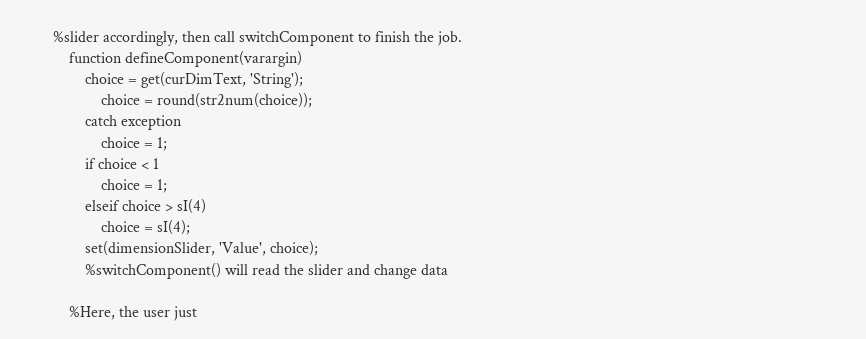%slider accordingly, then call switchComponent to finish the job.
    function defineComponent(varargin)
        choice = get(curDimText, 'String');
            choice = round(str2num(choice));
        catch exception
            choice = 1;
        if choice < 1
            choice = 1;
        elseif choice > sI(4)
            choice = sI(4);
        set(dimensionSlider, 'Value', choice);
        %switchComponent() will read the slider and change data

    %Here, the user just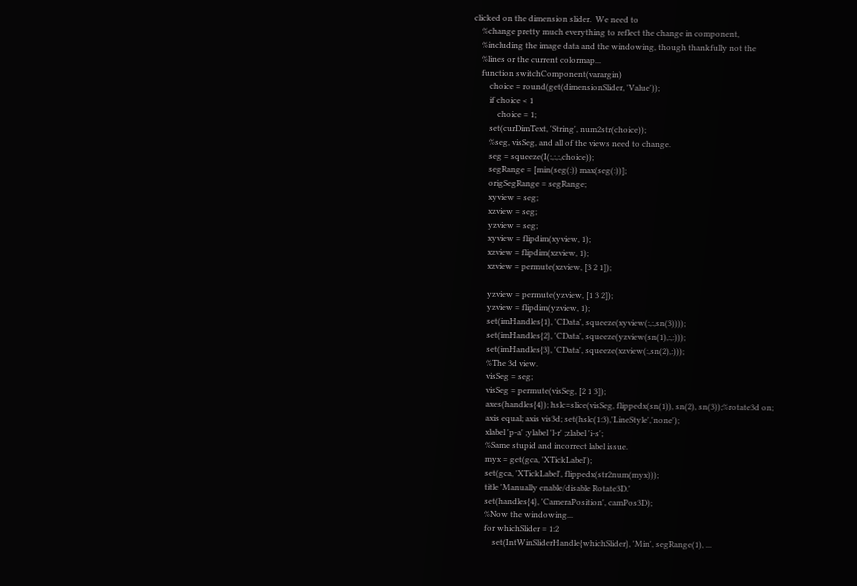clicked on the dimension slider.  We need to
    %change pretty much everything to reflect the change in component,
    %including the image data and the windowing, though thankfully not the
    %lines or the current colormap...
    function switchComponent(varargin)
        choice = round(get(dimensionSlider, 'Value'));
        if choice < 1
            choice = 1;
        set(curDimText, 'String', num2str(choice));
        %seg, visSeg, and all of the views need to change.
        seg = squeeze(I(:,:,:,choice));
        segRange = [min(seg(:)) max(seg(:))];
        origSegRange = segRange;
        xyview = seg;
        xzview = seg;
        yzview = seg;
        xyview = flipdim(xyview, 1);
        xzview = flipdim(xzview, 1);
        xzview = permute(xzview, [3 2 1]);

        yzview = permute(yzview, [1 3 2]);
        yzview = flipdim(yzview, 1);
        set(imHandles{1}, 'CData', squeeze(xyview(:,:,sn(3))));
        set(imHandles{2}, 'CData', squeeze(yzview(sn(1),:,:)));
        set(imHandles{3}, 'CData', squeeze(xzview(:,sn(2),:)));
        %The 3d view.
        visSeg = seg;
        visSeg = permute(visSeg, [2 1 3]);
        axes(handles{4}); hslc=slice(visSeg, flippedx(sn(1)), sn(2), sn(3));%rotate3d on;
        axis equal; axis vis3d; set(hslc(1:3),'LineStyle','none');
        xlabel 'p-a' ;ylabel 'l-r' ;zlabel 'i-s';
        %Same stupid and incorrect label issue.
        myx = get(gca, 'XTickLabel');
        set(gca, 'XTickLabel', flippedx(str2num(myx)));
        title 'Manually enable/disable Rotate3D.'
        set(handles{4}, 'CameraPosition', camPos3D);
        %Now the windowing...
        for whichSlider = 1:2
            set(IntWinSliderHandle{whichSlider}, 'Min', segRange(1), ...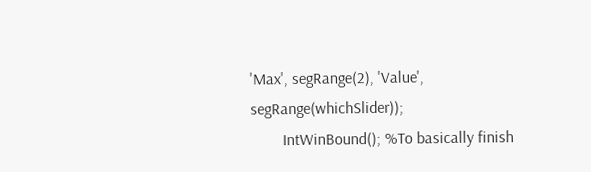'Max', segRange(2), 'Value', segRange(whichSlider));
        IntWinBound(); %To basically finish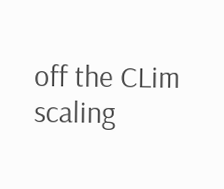off the CLim scaling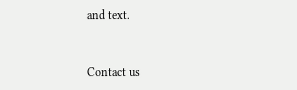and text.


Contact us